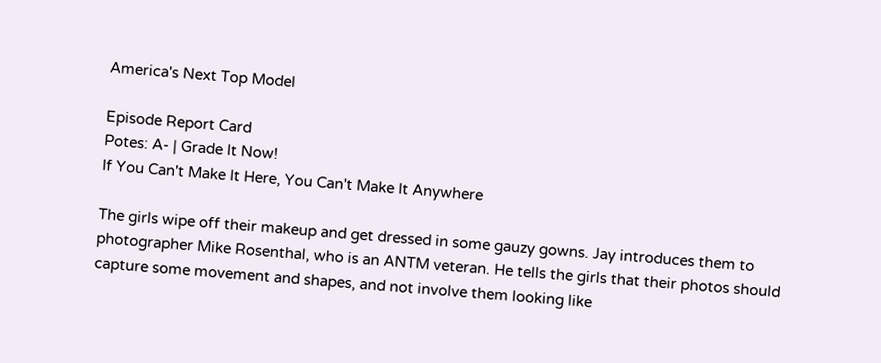America's Next Top Model

Episode Report Card
Potes: A- | Grade It Now!
If You Can't Make It Here, You Can't Make It Anywhere

The girls wipe off their makeup and get dressed in some gauzy gowns. Jay introduces them to photographer Mike Rosenthal, who is an ANTM veteran. He tells the girls that their photos should capture some movement and shapes, and not involve them looking like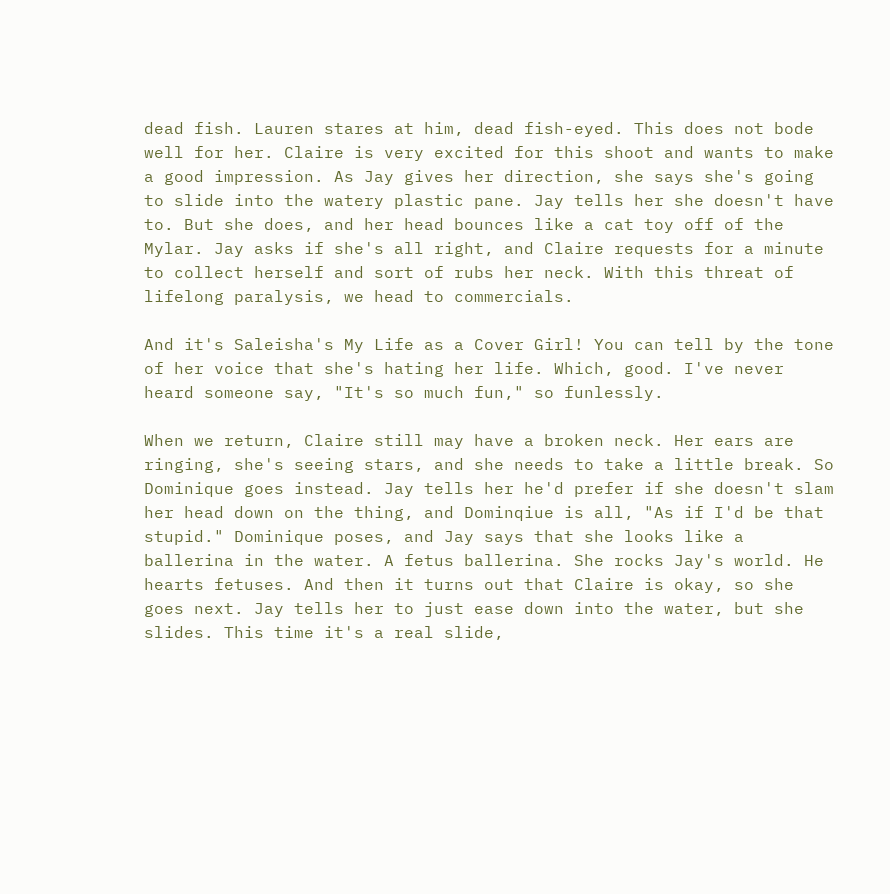dead fish. Lauren stares at him, dead fish-eyed. This does not bode well for her. Claire is very excited for this shoot and wants to make a good impression. As Jay gives her direction, she says she's going to slide into the watery plastic pane. Jay tells her she doesn't have to. But she does, and her head bounces like a cat toy off of the Mylar. Jay asks if she's all right, and Claire requests for a minute to collect herself and sort of rubs her neck. With this threat of lifelong paralysis, we head to commercials.

And it's Saleisha's My Life as a Cover Girl! You can tell by the tone of her voice that she's hating her life. Which, good. I've never heard someone say, "It's so much fun," so funlessly.

When we return, Claire still may have a broken neck. Her ears are ringing, she's seeing stars, and she needs to take a little break. So Dominique goes instead. Jay tells her he'd prefer if she doesn't slam her head down on the thing, and Dominqiue is all, "As if I'd be that stupid." Dominique poses, and Jay says that she looks like a ballerina in the water. A fetus ballerina. She rocks Jay's world. He hearts fetuses. And then it turns out that Claire is okay, so she goes next. Jay tells her to just ease down into the water, but she slides. This time it's a real slide,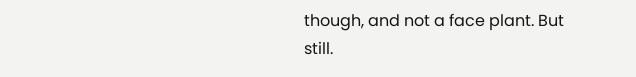though, and not a face plant. But still.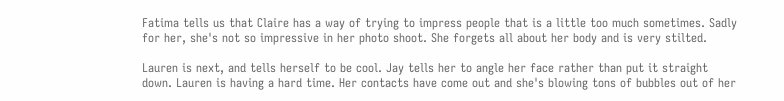Fatima tells us that Claire has a way of trying to impress people that is a little too much sometimes. Sadly for her, she's not so impressive in her photo shoot. She forgets all about her body and is very stilted.

Lauren is next, and tells herself to be cool. Jay tells her to angle her face rather than put it straight down. Lauren is having a hard time. Her contacts have come out and she's blowing tons of bubbles out of her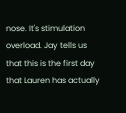nose. It's stimulation overload. Jay tells us that this is the first day that Lauren has actually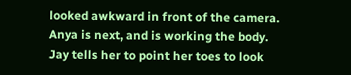looked awkward in front of the camera. Anya is next, and is working the body. Jay tells her to point her toes to look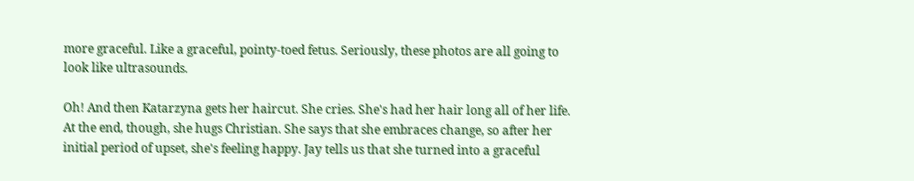more graceful. Like a graceful, pointy-toed fetus. Seriously, these photos are all going to look like ultrasounds.

Oh! And then Katarzyna gets her haircut. She cries. She's had her hair long all of her life. At the end, though, she hugs Christian. She says that she embraces change, so after her initial period of upset, she's feeling happy. Jay tells us that she turned into a graceful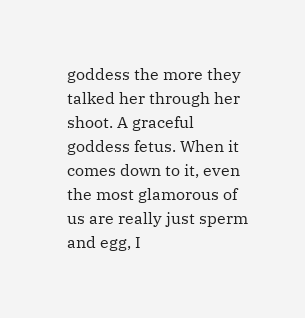goddess the more they talked her through her shoot. A graceful goddess fetus. When it comes down to it, even the most glamorous of us are really just sperm and egg, I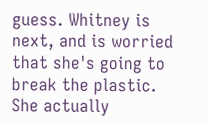guess. Whitney is next, and is worried that she's going to break the plastic. She actually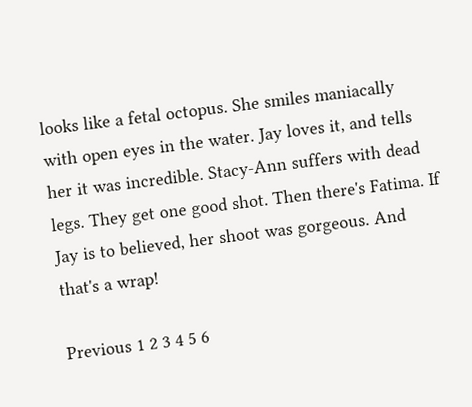looks like a fetal octopus. She smiles maniacally with open eyes in the water. Jay loves it, and tells her it was incredible. Stacy-Ann suffers with dead legs. They get one good shot. Then there's Fatima. If Jay is to believed, her shoot was gorgeous. And that's a wrap!

Previous 1 2 3 4 5 6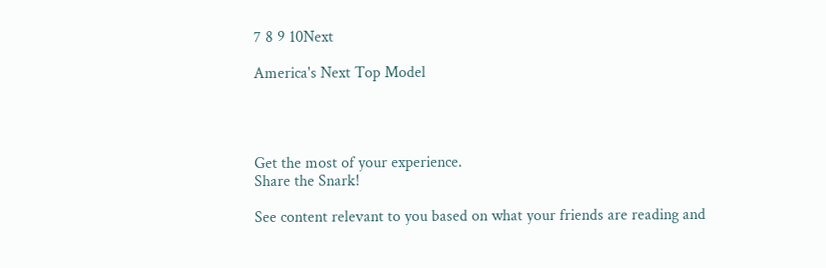7 8 9 10Next

America's Next Top Model




Get the most of your experience.
Share the Snark!

See content relevant to you based on what your friends are reading and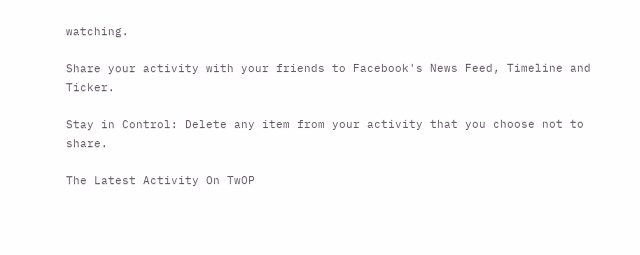watching.

Share your activity with your friends to Facebook's News Feed, Timeline and Ticker.

Stay in Control: Delete any item from your activity that you choose not to share.

The Latest Activity On TwOP